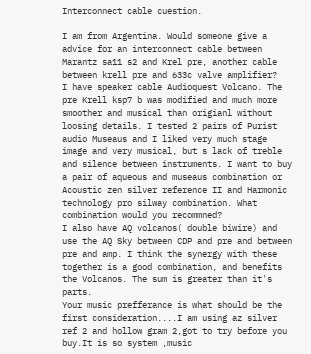Interconnect cable cuestion.

I am from Argentina. Would someone give a advice for an interconnect cable between Marantz sa11 s2 and Krel pre, another cable between krell pre and 633c valve amplifier?
I have speaker cable Audioquest Volcano. The pre Krell ksp7 b was modified and much more smoother and musical than origianl without loosing details. I tested 2 pairs of Purist audio Museaus and I liked very much stage image and very musical, but s lack of treble and silence between instruments. I want to buy a pair of aqueous and museaus combination or Acoustic zen silver reference II and Harmonic technology pro silway combination. What combination would you recommned?
I also have AQ volcanos( double biwire) and use the AQ Sky between CDP and pre and between pre and amp. I think the synergy with these together is a good combination, and benefits the Volcanos. The sum is greater than it's parts.
Your music prefferance is what should be the first consideration....I am using az silver ref 2 and hollow gram 2,got to try before you buy.It is so system ,music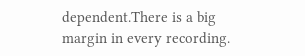dependent.There is a big margin in every recording.